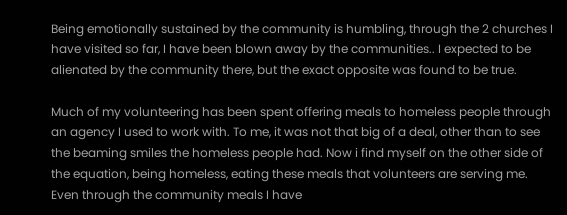Being emotionally sustained by the community is humbling, through the 2 churches I have visited so far, I have been blown away by the communities.. I expected to be alienated by the community there, but the exact opposite was found to be true.

Much of my volunteering has been spent offering meals to homeless people through an agency I used to work with. To me, it was not that big of a deal, other than to see the beaming smiles the homeless people had. Now i find myself on the other side of the equation, being homeless, eating these meals that volunteers are serving me. Even through the community meals I have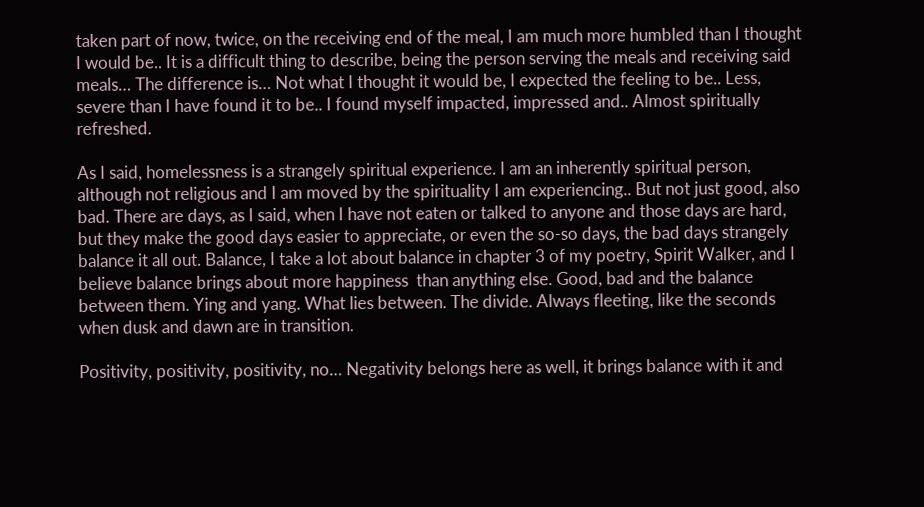taken part of now, twice, on the receiving end of the meal, I am much more humbled than I thought I would be.. It is a difficult thing to describe, being the person serving the meals and receiving said meals… The difference is… Not what I thought it would be, I expected the feeling to be.. Less, severe than I have found it to be.. I found myself impacted, impressed and.. Almost spiritually refreshed.

As I said, homelessness is a strangely spiritual experience. I am an inherently spiritual person, although not religious and I am moved by the spirituality I am experiencing.. But not just good, also bad. There are days, as I said, when I have not eaten or talked to anyone and those days are hard, but they make the good days easier to appreciate, or even the so-so days, the bad days strangely balance it all out. Balance, I take a lot about balance in chapter 3 of my poetry, Spirit Walker, and I believe balance brings about more happiness  than anything else. Good, bad and the balance between them. Ying and yang. What lies between. The divide. Always fleeting, like the seconds when dusk and dawn are in transition.

Positivity, positivity, positivity, no… Negativity belongs here as well, it brings balance with it and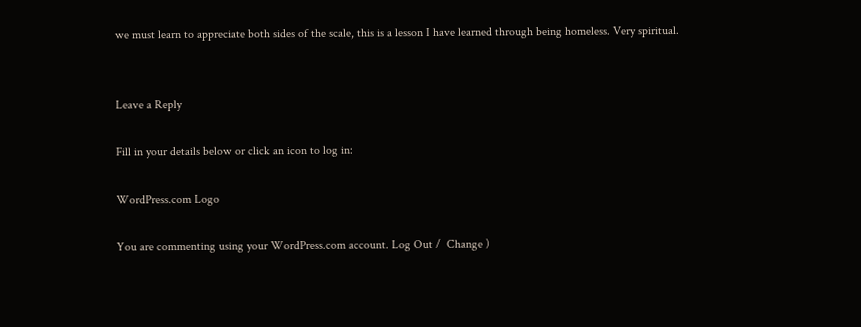we must learn to appreciate both sides of the scale, this is a lesson I have learned through being homeless. Very spiritual.


Leave a Reply

Fill in your details below or click an icon to log in:

WordPress.com Logo

You are commenting using your WordPress.com account. Log Out /  Change )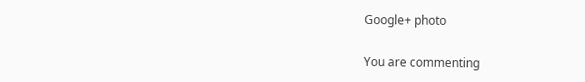Google+ photo

You are commenting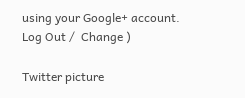using your Google+ account. Log Out /  Change )

Twitter picture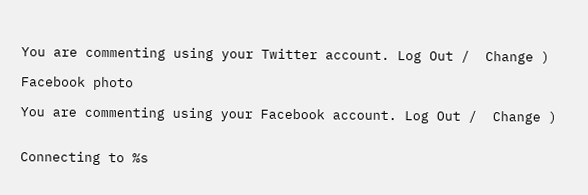You are commenting using your Twitter account. Log Out /  Change )

Facebook photo

You are commenting using your Facebook account. Log Out /  Change )


Connecting to %s